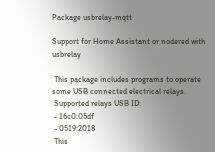Package usbrelay-mqtt

Support for Home Assistant or nodered with usbrelay

 This package includes programs to operate some USB connected electrical relays.
 Supported relays USB ID:
 - 16c0:05df
 - 0519:2018
 This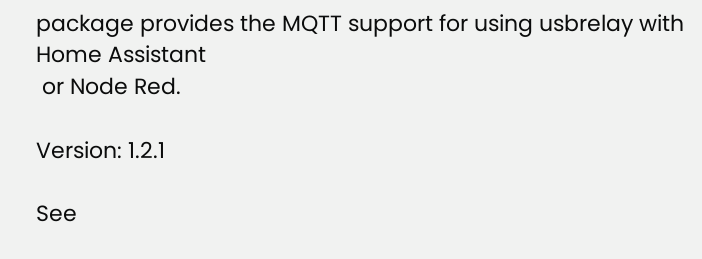package provides the MQTT support for using usbrelay with Home Assistant
 or Node Red.

Version: 1.2.1

See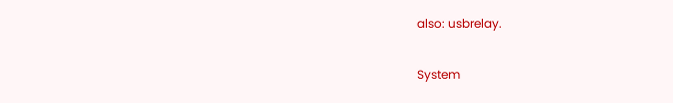also: usbrelay.

System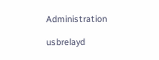Administration

usbrelayd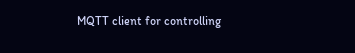MQTT client for controlling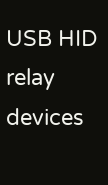USB HID relay devices